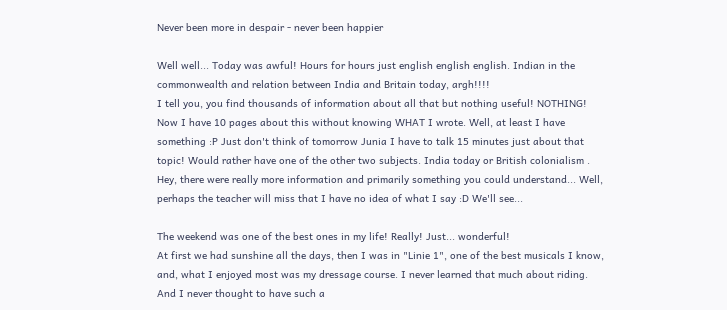Never been more in despair - never been happier

Well well... Today was awful! Hours for hours just english english english. Indian in the commonwealth and relation between India and Britain today, argh!!!!
I tell you, you find thousands of information about all that but nothing useful! NOTHING! Now I have 10 pages about this without knowing WHAT I wrote. Well, at least I have something :P Just don't think of tomorrow Junia I have to talk 15 minutes just about that topic! Would rather have one of the other two subjects. India today or British colonialism . Hey, there were really more information and primarily something you could understand... Well, perhaps the teacher will miss that I have no idea of what I say :D We'll see...

The weekend was one of the best ones in my life! Really! Just... wonderful!
At first we had sunshine all the days, then I was in "Linie 1", one of the best musicals I know, and, what I enjoyed most was my dressage course. I never learned that much about riding. And I never thought to have such a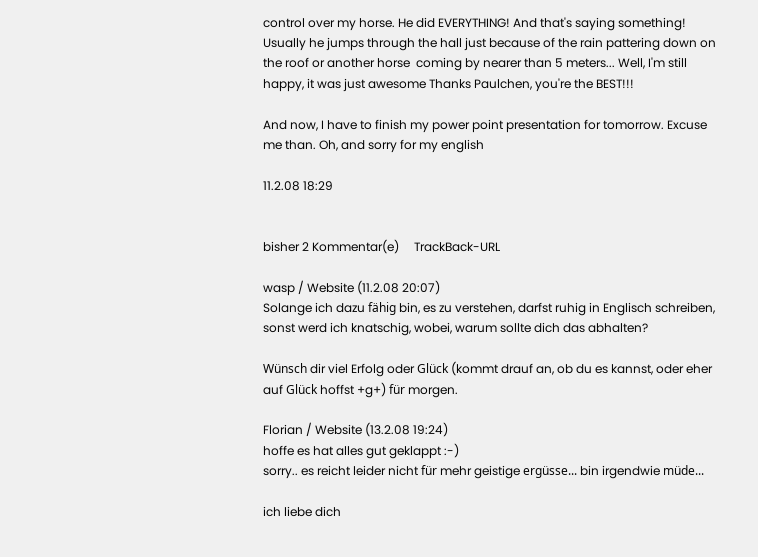control over my horse. He did EVERYTHING! And that's saying something! Usually he jumps through the hall just because of the rain pattering down on the roof or another horse  coming by nearer than 5 meters... Well, I'm still happy, it was just awesome Thanks Paulchen, you're the BEST!!!

And now, I have to finish my power point presentation for tomorrow. Excuse me than. Oh, and sorry for my english

11.2.08 18:29


bisher 2 Kommentar(e)     TrackBack-URL

wasp / Website (11.2.08 20:07)
Solange ich dazu fähig bin, es zu verstehen, darfst ruhig in Englisch schreiben, sonst werd ich knatschig, wobei, warum sollte dich das abhalten?

Wünsch dir viel Erfolg oder Glück (kommt drauf an, ob du es kannst, oder eher auf Glück hoffst +g+) für morgen.

Florian / Website (13.2.08 19:24)
hoffe es hat alles gut geklappt :-)
sorry.. es reicht leider nicht für mehr geistige ergüsse... bin irgendwie müde...

ich liebe dich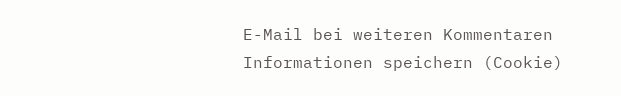E-Mail bei weiteren Kommentaren
Informationen speichern (Cookie)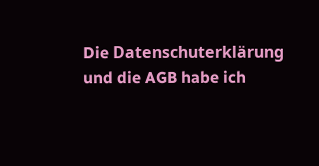Die Datenschuterklärung und die AGB habe ich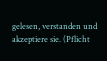gelesen, verstanden und akzeptiere sie. (Pflicht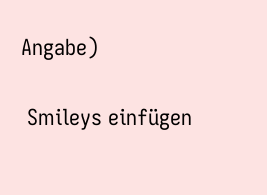Angabe)

 Smileys einfügen